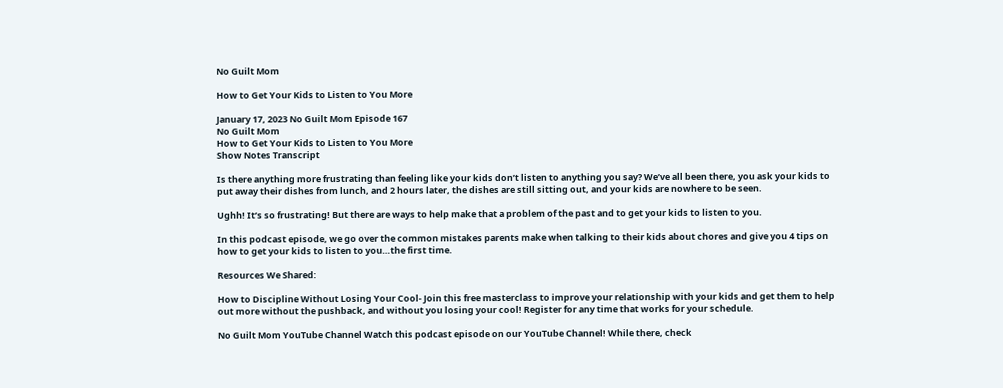No Guilt Mom

How to Get Your Kids to Listen to You More

January 17, 2023 No Guilt Mom Episode 167
No Guilt Mom
How to Get Your Kids to Listen to You More
Show Notes Transcript

Is there anything more frustrating than feeling like your kids don’t listen to anything you say? We’ve all been there, you ask your kids to put away their dishes from lunch, and 2 hours later, the dishes are still sitting out, and your kids are nowhere to be seen.

Ughh! It’s so frustrating! But there are ways to help make that a problem of the past and to get your kids to listen to you.

In this podcast episode, we go over the common mistakes parents make when talking to their kids about chores and give you 4 tips on how to get your kids to listen to you…the first time.

Resources We Shared:

How to Discipline Without Losing Your Cool- Join this free masterclass to improve your relationship with your kids and get them to help out more without the pushback, and without you losing your cool! Register for any time that works for your schedule.

No Guilt Mom YouTube Channel Watch this podcast episode on our YouTube Channel! While there, check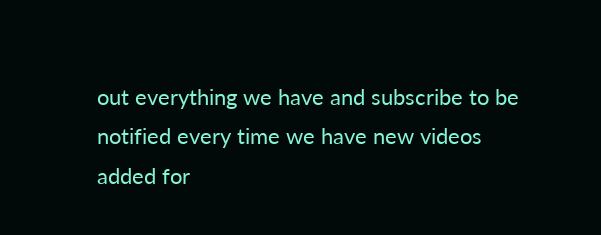out everything we have and subscribe to be notified every time we have new videos added for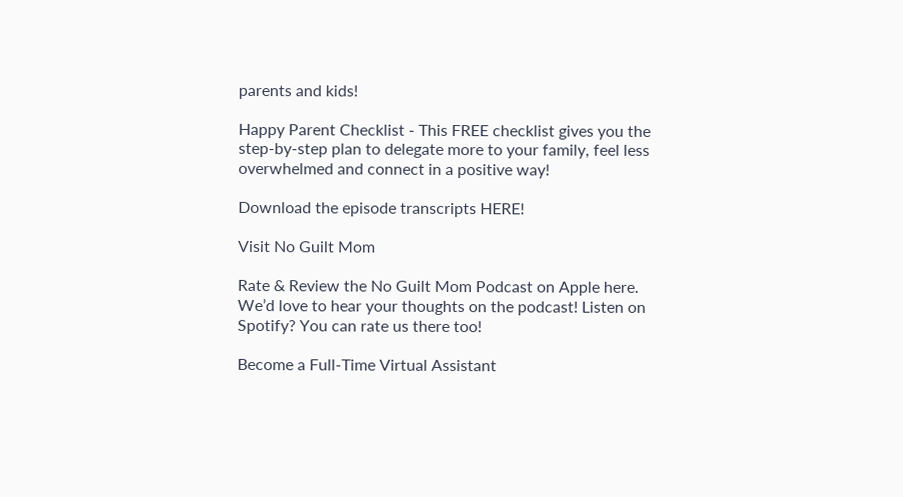parents and kids!

Happy Parent Checklist - This FREE checklist gives you the step-by-step plan to delegate more to your family, feel less overwhelmed and connect in a positive way!

Download the episode transcripts HERE!

Visit No Guilt Mom

Rate & Review the No Guilt Mom Podcast on Apple here. We’d love to hear your thoughts on the podcast! Listen on Spotify? You can rate us there too!

Become a Full-Time Virtual Assistant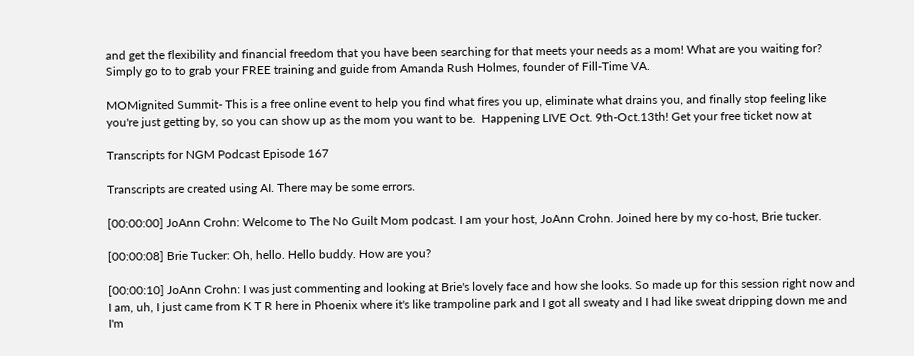and get the flexibility and financial freedom that you have been searching for that meets your needs as a mom! What are you waiting for?  Simply go to to grab your FREE training and guide from Amanda Rush Holmes, founder of Fill-Time VA.

MOMignited Summit- This is a free online event to help you find what fires you up, eliminate what drains you, and finally stop feeling like you're just getting by, so you can show up as the mom you want to be.  Happening LIVE Oct. 9th-Oct.13th! Get your free ticket now at

Transcripts for NGM Podcast Episode 167

Transcripts are created using AI. There may be some errors.

[00:00:00] JoAnn Crohn: Welcome to The No Guilt Mom podcast. I am your host, JoAnn Crohn. Joined here by my co-host, Brie tucker.

[00:00:08] Brie Tucker: Oh, hello. Hello buddy. How are you?

[00:00:10] JoAnn Crohn: I was just commenting and looking at Brie's lovely face and how she looks. So made up for this session right now and I am, uh, I just came from K T R here in Phoenix where it's like trampoline park and I got all sweaty and I had like sweat dripping down me and I'm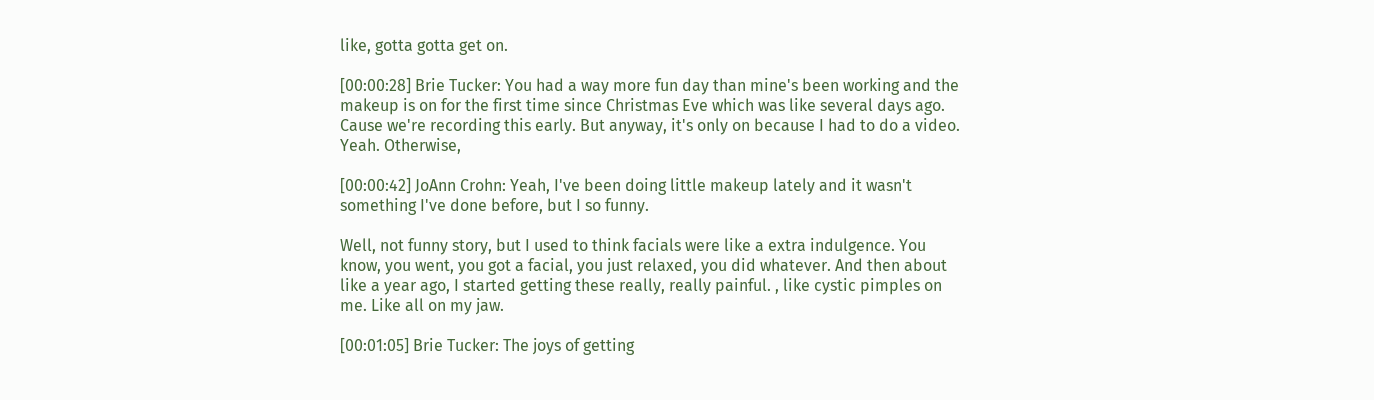like, gotta gotta get on.

[00:00:28] Brie Tucker: You had a way more fun day than mine's been working and the makeup is on for the first time since Christmas Eve which was like several days ago. Cause we're recording this early. But anyway, it's only on because I had to do a video. Yeah. Otherwise,

[00:00:42] JoAnn Crohn: Yeah, I've been doing little makeup lately and it wasn't something I've done before, but I so funny.

Well, not funny story, but I used to think facials were like a extra indulgence. You know, you went, you got a facial, you just relaxed, you did whatever. And then about like a year ago, I started getting these really, really painful. , like cystic pimples on me. Like all on my jaw.

[00:01:05] Brie Tucker: The joys of getting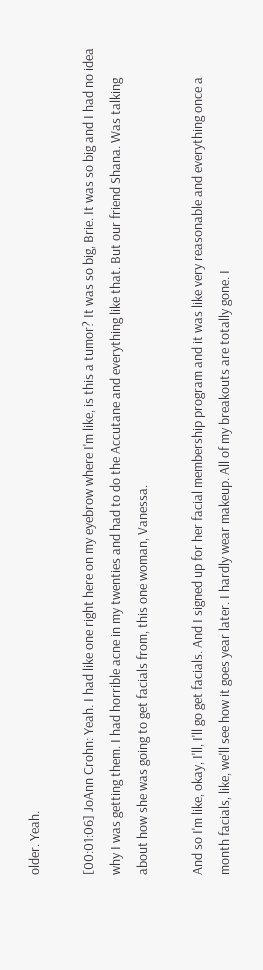older. Yeah.

[00:01:06] JoAnn Crohn: Yeah. I had like one right here on my eyebrow where I'm like, is this a tumor? It was so big, Brie. It was so big and I had no idea why I was getting them. I had horrible acne in my twenties and had to do the Accutane and everything like that. But our friend Shana. Was talking about how she was going to get facials from, this one woman, Vanessa.

And so I'm like, okay, I'll, I'll go get facials. And I signed up for her facial membership program and it was like very reasonable and everything once a month facials, like, we'll see how it goes year later. I hardly wear makeup. All of my breakouts are totally gone. I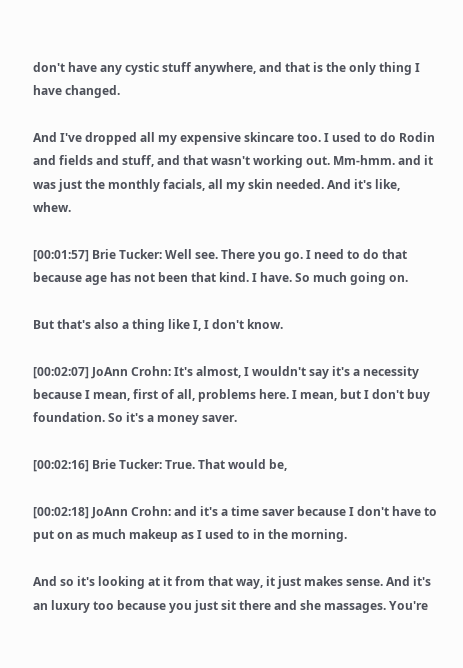don't have any cystic stuff anywhere, and that is the only thing I have changed.

And I've dropped all my expensive skincare too. I used to do Rodin and fields and stuff, and that wasn't working out. Mm-hmm. and it was just the monthly facials, all my skin needed. And it's like, whew.

[00:01:57] Brie Tucker: Well see. There you go. I need to do that because age has not been that kind. I have. So much going on.

But that's also a thing like I, I don't know.

[00:02:07] JoAnn Crohn: It's almost, I wouldn't say it's a necessity because I mean, first of all, problems here. I mean, but I don't buy foundation. So it's a money saver.

[00:02:16] Brie Tucker: True. That would be,

[00:02:18] JoAnn Crohn: and it's a time saver because I don't have to put on as much makeup as I used to in the morning.

And so it's looking at it from that way, it just makes sense. And it's an luxury too because you just sit there and she massages. You're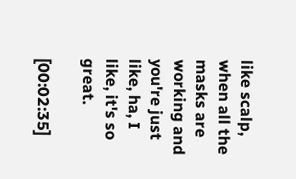like scalp, when all the masks are working and you're just like, ha, I like, it's so great.

[00:02:35]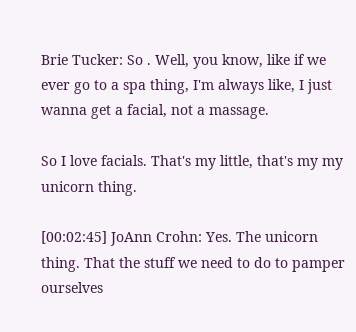Brie Tucker: So . Well, you know, like if we ever go to a spa thing, I'm always like, I just wanna get a facial, not a massage.

So I love facials. That's my little, that's my my unicorn thing.

[00:02:45] JoAnn Crohn: Yes. The unicorn thing. That the stuff we need to do to pamper ourselves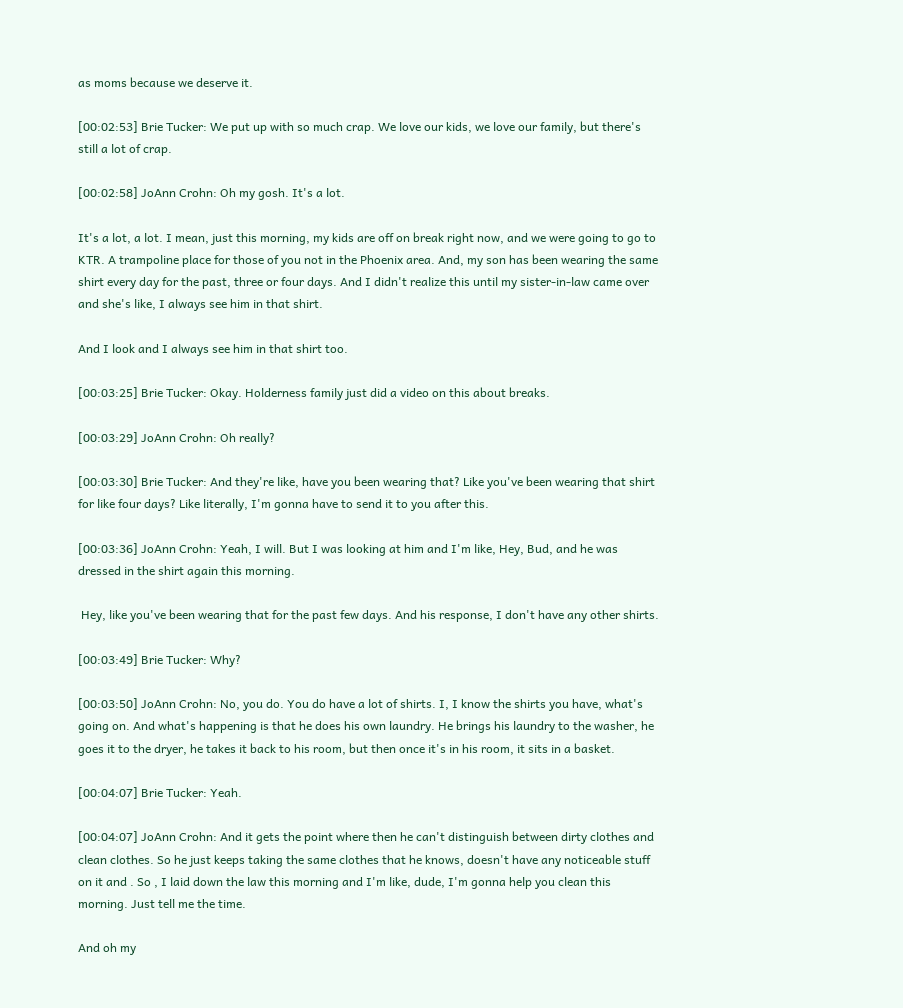as moms because we deserve it.

[00:02:53] Brie Tucker: We put up with so much crap. We love our kids, we love our family, but there's still a lot of crap.

[00:02:58] JoAnn Crohn: Oh my gosh. It's a lot.

It's a lot, a lot. I mean, just this morning, my kids are off on break right now, and we were going to go to KTR. A trampoline place for those of you not in the Phoenix area. And, my son has been wearing the same shirt every day for the past, three or four days. And I didn't realize this until my sister-in-law came over and she's like, I always see him in that shirt.

And I look and I always see him in that shirt too.

[00:03:25] Brie Tucker: Okay. Holderness family just did a video on this about breaks.

[00:03:29] JoAnn Crohn: Oh really?

[00:03:30] Brie Tucker: And they're like, have you been wearing that? Like you've been wearing that shirt for like four days? Like literally, I'm gonna have to send it to you after this.

[00:03:36] JoAnn Crohn: Yeah, I will. But I was looking at him and I'm like, Hey, Bud, and he was dressed in the shirt again this morning.

 Hey, like you've been wearing that for the past few days. And his response, I don't have any other shirts.

[00:03:49] Brie Tucker: Why?

[00:03:50] JoAnn Crohn: No, you do. You do have a lot of shirts. I, I know the shirts you have, what's going on. And what's happening is that he does his own laundry. He brings his laundry to the washer, he goes it to the dryer, he takes it back to his room, but then once it's in his room, it sits in a basket.

[00:04:07] Brie Tucker: Yeah.

[00:04:07] JoAnn Crohn: And it gets the point where then he can't distinguish between dirty clothes and clean clothes. So he just keeps taking the same clothes that he knows, doesn't have any noticeable stuff on it and . So , I laid down the law this morning and I'm like, dude, I'm gonna help you clean this morning. Just tell me the time.

And oh my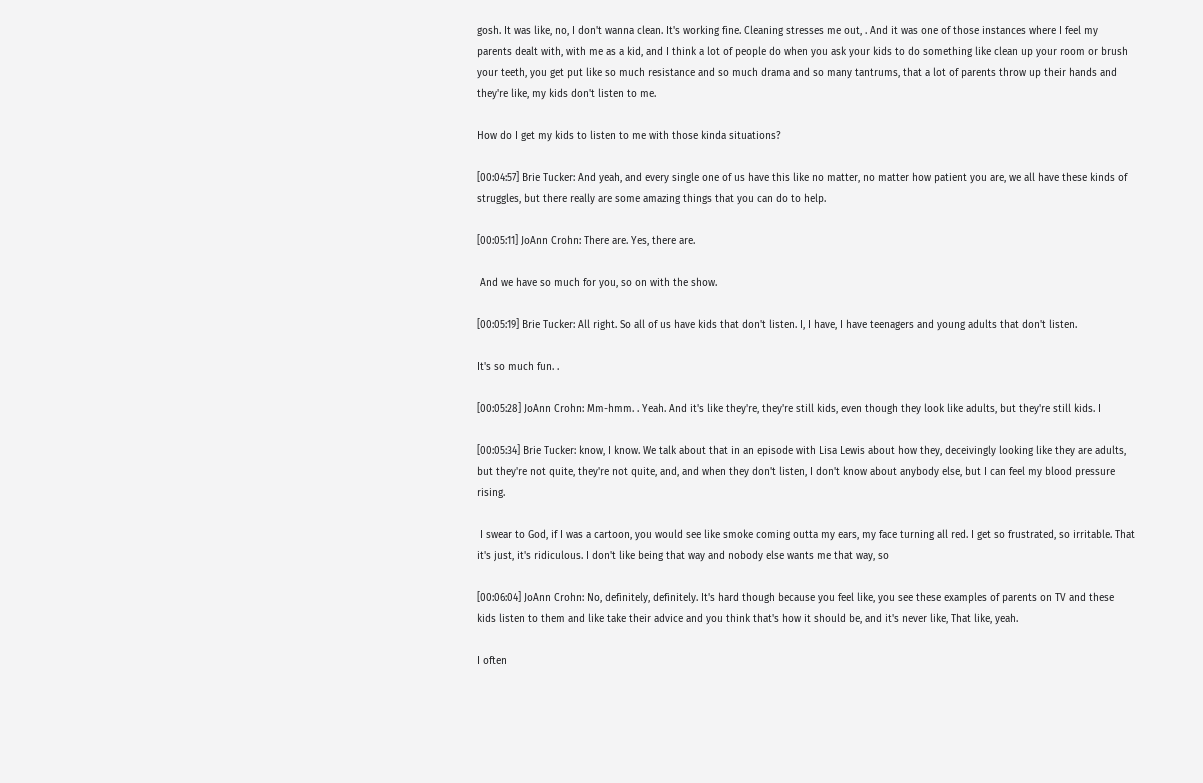gosh. It was like, no, I don't wanna clean. It's working fine. Cleaning stresses me out, . And it was one of those instances where I feel my parents dealt with, with me as a kid, and I think a lot of people do when you ask your kids to do something like clean up your room or brush your teeth, you get put like so much resistance and so much drama and so many tantrums, that a lot of parents throw up their hands and they're like, my kids don't listen to me.

How do I get my kids to listen to me with those kinda situations?

[00:04:57] Brie Tucker: And yeah, and every single one of us have this like no matter, no matter how patient you are, we all have these kinds of struggles, but there really are some amazing things that you can do to help.

[00:05:11] JoAnn Crohn: There are. Yes, there are.

 And we have so much for you, so on with the show.

[00:05:19] Brie Tucker: All right. So all of us have kids that don't listen. I, I have, I have teenagers and young adults that don't listen.

It's so much fun. .

[00:05:28] JoAnn Crohn: Mm-hmm. . Yeah. And it's like they're, they're still kids, even though they look like adults, but they're still kids. I

[00:05:34] Brie Tucker: know, I know. We talk about that in an episode with Lisa Lewis about how they, deceivingly looking like they are adults, but they're not quite, they're not quite, and, and when they don't listen, I don't know about anybody else, but I can feel my blood pressure rising.

 I swear to God, if I was a cartoon, you would see like smoke coming outta my ears, my face turning all red. I get so frustrated, so irritable. That it's just, it's ridiculous. I don't like being that way and nobody else wants me that way, so

[00:06:04] JoAnn Crohn: No, definitely, definitely. It's hard though because you feel like, you see these examples of parents on TV and these kids listen to them and like take their advice and you think that's how it should be, and it's never like, That like, yeah.

I often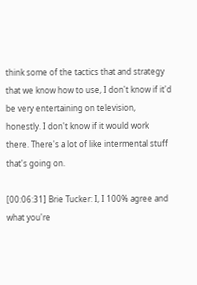think some of the tactics that and strategy that we know how to use, I don't know if it'd be very entertaining on television, honestly. I don't know if it would work there. There's a lot of like intermental stuff that's going on.

[00:06:31] Brie Tucker: I, I 100% agree and what you're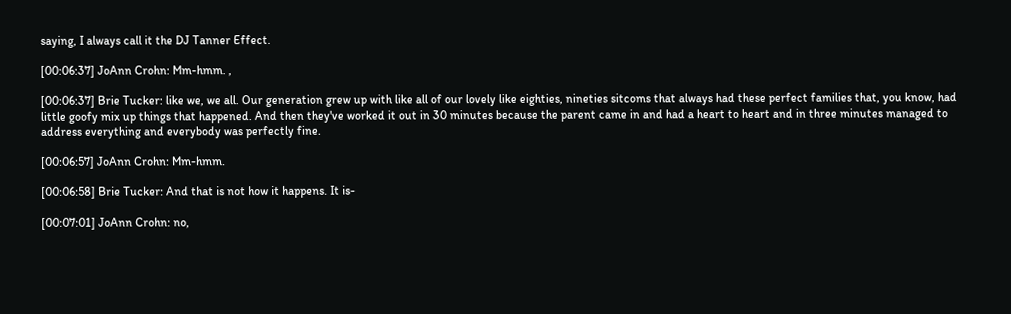saying, I always call it the DJ Tanner Effect.

[00:06:37] JoAnn Crohn: Mm-hmm. ,

[00:06:37] Brie Tucker: like we, we all. Our generation grew up with like all of our lovely like eighties, nineties sitcoms that always had these perfect families that, you know, had little goofy mix up things that happened. And then they've worked it out in 30 minutes because the parent came in and had a heart to heart and in three minutes managed to address everything and everybody was perfectly fine.

[00:06:57] JoAnn Crohn: Mm-hmm.

[00:06:58] Brie Tucker: And that is not how it happens. It is-

[00:07:01] JoAnn Crohn: no,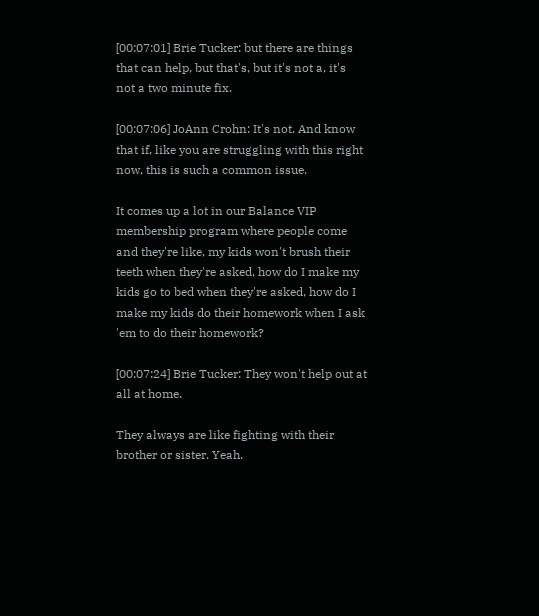[00:07:01] Brie Tucker: but there are things that can help, but that's, but it's not a, it's not a two minute fix.

[00:07:06] JoAnn Crohn: It's not. And know that if, like you are struggling with this right now, this is such a common issue.

It comes up a lot in our Balance VIP membership program where people come and they're like, my kids won't brush their teeth when they're asked, how do I make my kids go to bed when they're asked, how do I make my kids do their homework when I ask 'em to do their homework?

[00:07:24] Brie Tucker: They won't help out at all at home.

They always are like fighting with their brother or sister. Yeah.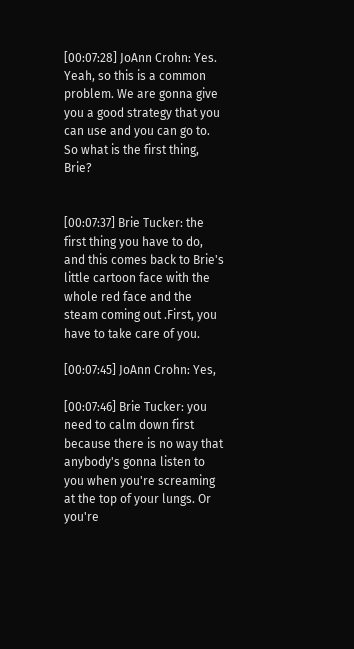[00:07:28] JoAnn Crohn: Yes. Yeah, so this is a common problem. We are gonna give you a good strategy that you can use and you can go to. So what is the first thing, Brie?


[00:07:37] Brie Tucker: the first thing you have to do, and this comes back to Brie's little cartoon face with the whole red face and the steam coming out .First, you have to take care of you.

[00:07:45] JoAnn Crohn: Yes,

[00:07:46] Brie Tucker: you need to calm down first because there is no way that anybody's gonna listen to you when you're screaming at the top of your lungs. Or you're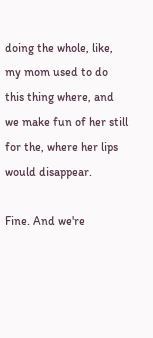doing the whole, like, my mom used to do this thing where, and we make fun of her still for the, where her lips would disappear.

Fine. And we're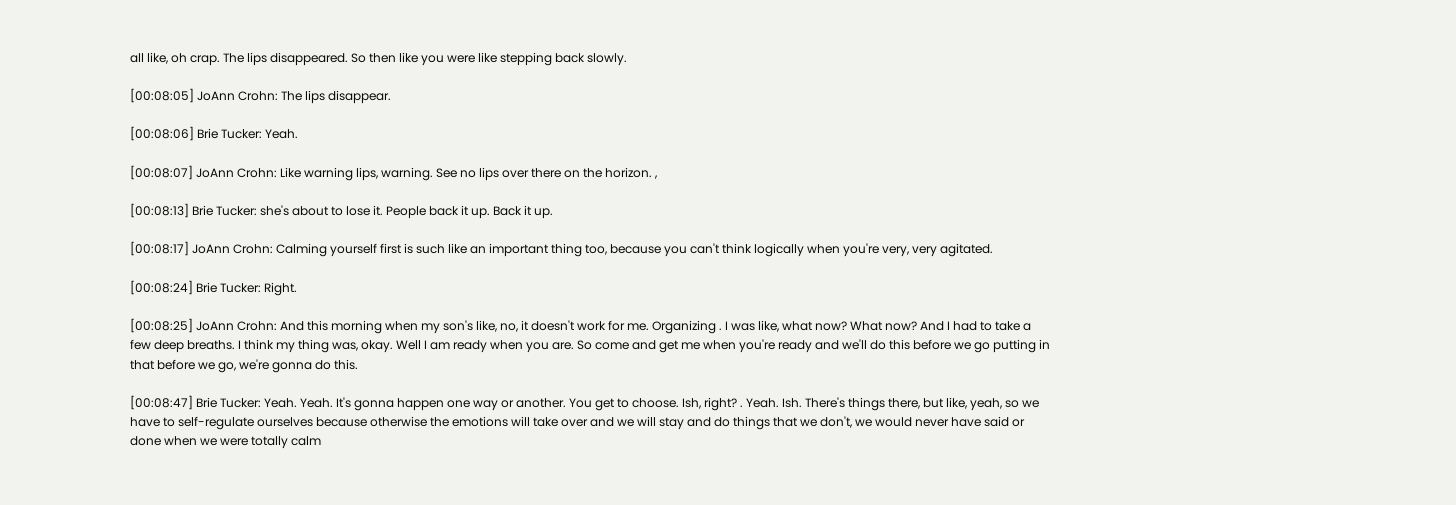all like, oh crap. The lips disappeared. So then like you were like stepping back slowly.

[00:08:05] JoAnn Crohn: The lips disappear.

[00:08:06] Brie Tucker: Yeah.

[00:08:07] JoAnn Crohn: Like warning lips, warning. See no lips over there on the horizon. ,

[00:08:13] Brie Tucker: she's about to lose it. People back it up. Back it up.

[00:08:17] JoAnn Crohn: Calming yourself first is such like an important thing too, because you can't think logically when you're very, very agitated.

[00:08:24] Brie Tucker: Right.

[00:08:25] JoAnn Crohn: And this morning when my son's like, no, it doesn't work for me. Organizing . I was like, what now? What now? And I had to take a few deep breaths. I think my thing was, okay. Well I am ready when you are. So come and get me when you're ready and we'll do this before we go putting in that before we go, we're gonna do this.

[00:08:47] Brie Tucker: Yeah. Yeah. It's gonna happen one way or another. You get to choose. Ish, right? . Yeah. Ish. There's things there, but like, yeah, so we have to self-regulate ourselves because otherwise the emotions will take over and we will stay and do things that we don't, we would never have said or done when we were totally calm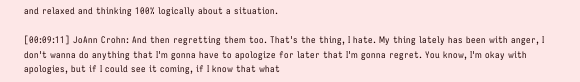and relaxed and thinking 100% logically about a situation.

[00:09:11] JoAnn Crohn: And then regretting them too. That's the thing, I hate. My thing lately has been with anger, I don't wanna do anything that I'm gonna have to apologize for later that I'm gonna regret. You know, I'm okay with apologies, but if I could see it coming, if I know that what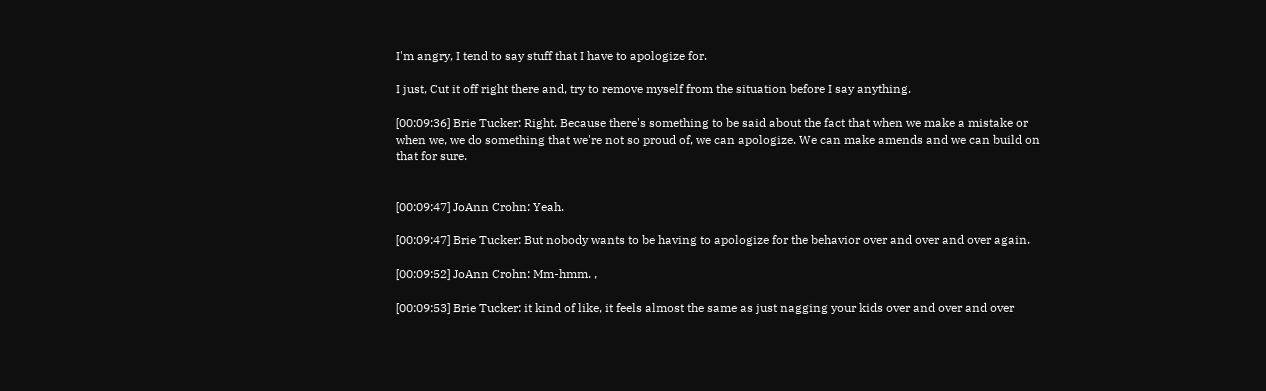I'm angry, I tend to say stuff that I have to apologize for.

I just, Cut it off right there and, try to remove myself from the situation before I say anything.

[00:09:36] Brie Tucker: Right. Because there's something to be said about the fact that when we make a mistake or when we, we do something that we're not so proud of, we can apologize. We can make amends and we can build on that for sure.


[00:09:47] JoAnn Crohn: Yeah.

[00:09:47] Brie Tucker: But nobody wants to be having to apologize for the behavior over and over and over again.

[00:09:52] JoAnn Crohn: Mm-hmm. ,

[00:09:53] Brie Tucker: it kind of like, it feels almost the same as just nagging your kids over and over and over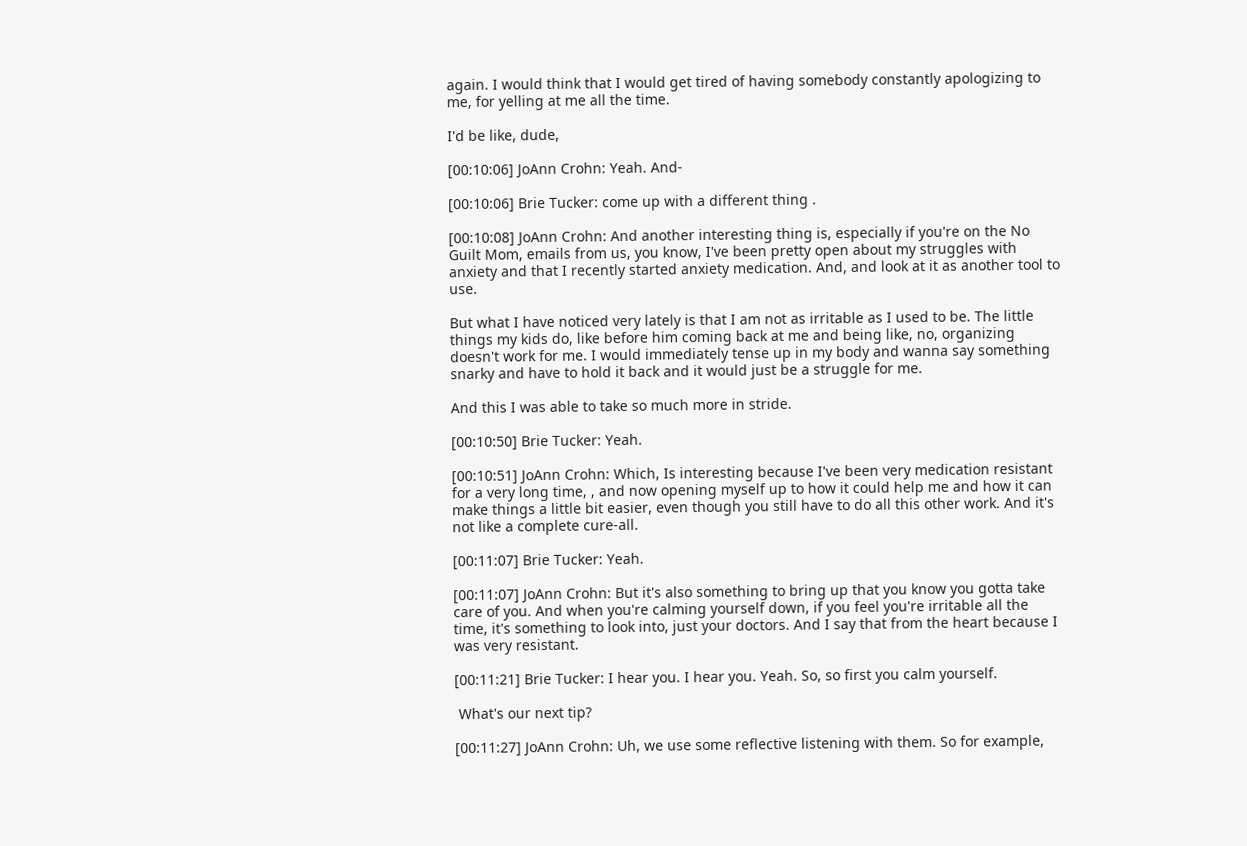again. I would think that I would get tired of having somebody constantly apologizing to me, for yelling at me all the time.

I'd be like, dude,

[00:10:06] JoAnn Crohn: Yeah. And-

[00:10:06] Brie Tucker: come up with a different thing .

[00:10:08] JoAnn Crohn: And another interesting thing is, especially if you're on the No Guilt Mom, emails from us, you know, I've been pretty open about my struggles with anxiety and that I recently started anxiety medication. And, and look at it as another tool to use.

But what I have noticed very lately is that I am not as irritable as I used to be. The little things my kids do, like before him coming back at me and being like, no, organizing doesn't work for me. I would immediately tense up in my body and wanna say something snarky and have to hold it back and it would just be a struggle for me.

And this I was able to take so much more in stride.

[00:10:50] Brie Tucker: Yeah.

[00:10:51] JoAnn Crohn: Which, Is interesting because I've been very medication resistant for a very long time, , and now opening myself up to how it could help me and how it can make things a little bit easier, even though you still have to do all this other work. And it's not like a complete cure-all.

[00:11:07] Brie Tucker: Yeah.

[00:11:07] JoAnn Crohn: But it's also something to bring up that you know you gotta take care of you. And when you're calming yourself down, if you feel you're irritable all the time, it's something to look into, just your doctors. And I say that from the heart because I was very resistant.

[00:11:21] Brie Tucker: I hear you. I hear you. Yeah. So, so first you calm yourself.

 What's our next tip?

[00:11:27] JoAnn Crohn: Uh, we use some reflective listening with them. So for example,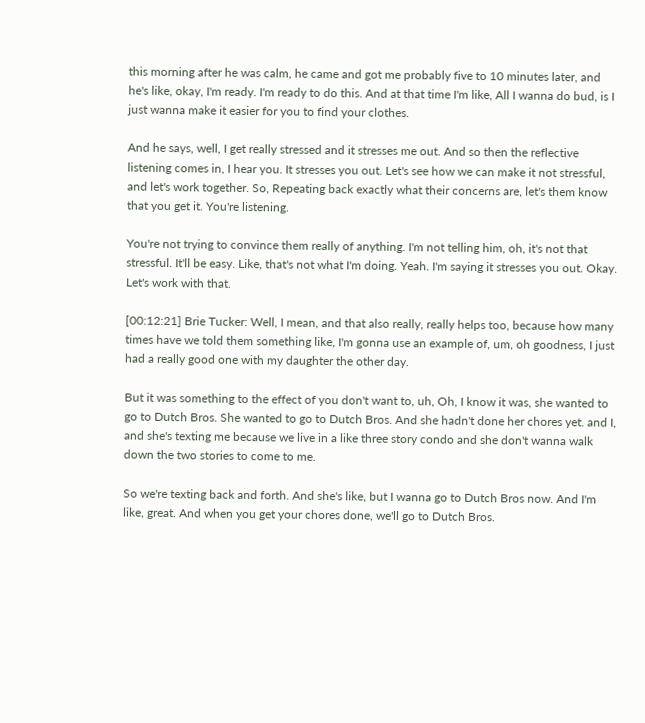this morning after he was calm, he came and got me probably five to 10 minutes later, and he's like, okay, I'm ready. I'm ready to do this. And at that time I'm like, All I wanna do bud, is I just wanna make it easier for you to find your clothes.

And he says, well, I get really stressed and it stresses me out. And so then the reflective listening comes in, I hear you. It stresses you out. Let's see how we can make it not stressful, and let's work together. So, Repeating back exactly what their concerns are, let's them know that you get it. You're listening.

You're not trying to convince them really of anything. I'm not telling him, oh, it's not that stressful. It'll be easy. Like, that's not what I'm doing. Yeah. I'm saying it stresses you out. Okay. Let's work with that.

[00:12:21] Brie Tucker: Well, I mean, and that also really, really helps too, because how many times have we told them something like, I'm gonna use an example of, um, oh goodness, I just had a really good one with my daughter the other day.

But it was something to the effect of you don't want to, uh, Oh, I know it was, she wanted to go to Dutch Bros. She wanted to go to Dutch Bros. And she hadn't done her chores yet. and I, and she's texting me because we live in a like three story condo and she don't wanna walk down the two stories to come to me.

So we're texting back and forth. And she's like, but I wanna go to Dutch Bros now. And I'm like, great. And when you get your chores done, we'll go to Dutch Bros.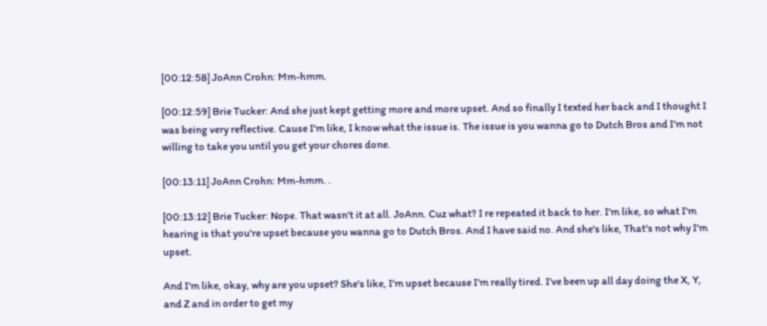[00:12:58] JoAnn Crohn: Mm-hmm.

[00:12:59] Brie Tucker: And she just kept getting more and more upset. And so finally I texted her back and I thought I was being very reflective. Cause I'm like, I know what the issue is. The issue is you wanna go to Dutch Bros and I'm not willing to take you until you get your chores done.

[00:13:11] JoAnn Crohn: Mm-hmm. .

[00:13:12] Brie Tucker: Nope. That wasn't it at all. JoAnn. Cuz what? I re repeated it back to her. I'm like, so what I'm hearing is that you're upset because you wanna go to Dutch Bros. And I have said no. And she's like, That's not why I'm upset.

And I'm like, okay, why are you upset? She's like, I'm upset because I'm really tired. I've been up all day doing the X, Y, and Z and in order to get my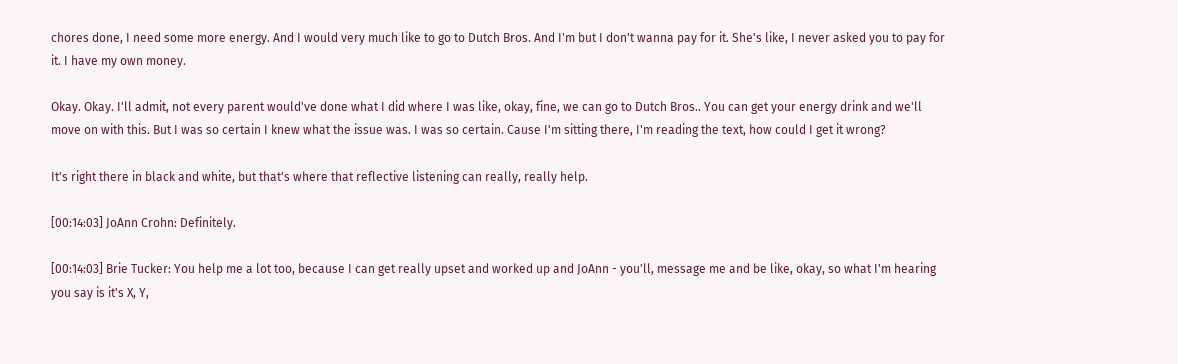chores done, I need some more energy. And I would very much like to go to Dutch Bros. And I'm but I don't wanna pay for it. She's like, I never asked you to pay for it. I have my own money.

Okay. Okay. I'll admit, not every parent would've done what I did where I was like, okay, fine, we can go to Dutch Bros.. You can get your energy drink and we'll move on with this. But I was so certain I knew what the issue was. I was so certain. Cause I'm sitting there, I'm reading the text, how could I get it wrong?

It's right there in black and white, but that's where that reflective listening can really, really help.

[00:14:03] JoAnn Crohn: Definitely.

[00:14:03] Brie Tucker: You help me a lot too, because I can get really upset and worked up and JoAnn - you'll, message me and be like, okay, so what I'm hearing you say is it's X, Y,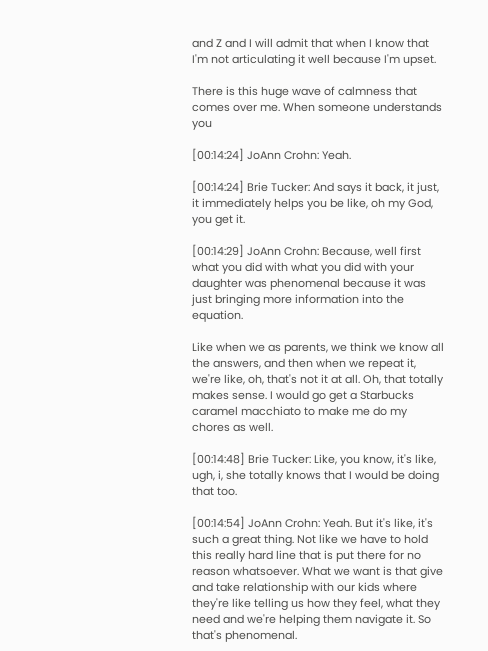and Z and I will admit that when I know that I'm not articulating it well because I'm upset.

There is this huge wave of calmness that comes over me. When someone understands you

[00:14:24] JoAnn Crohn: Yeah.

[00:14:24] Brie Tucker: And says it back, it just, it immediately helps you be like, oh my God, you get it.

[00:14:29] JoAnn Crohn: Because, well first what you did with what you did with your daughter was phenomenal because it was just bringing more information into the equation.

Like when we as parents, we think we know all the answers, and then when we repeat it, we're like, oh, that's not it at all. Oh, that totally makes sense. I would go get a Starbucks caramel macchiato to make me do my chores as well.

[00:14:48] Brie Tucker: Like, you know, it's like, ugh, i, she totally knows that I would be doing that too.

[00:14:54] JoAnn Crohn: Yeah. But it's like, it's such a great thing. Not like we have to hold this really hard line that is put there for no reason whatsoever. What we want is that give and take relationship with our kids where they're like telling us how they feel, what they need and we're helping them navigate it. So that's phenomenal.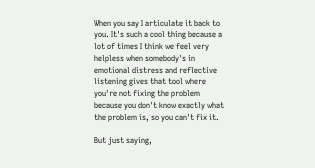When you say I articulate it back to you. It's such a cool thing because a lot of times I think we feel very helpless when somebody's in emotional distress and reflective listening gives that tool where you're not fixing the problem because you don't know exactly what the problem is, so you can't fix it.

But just saying,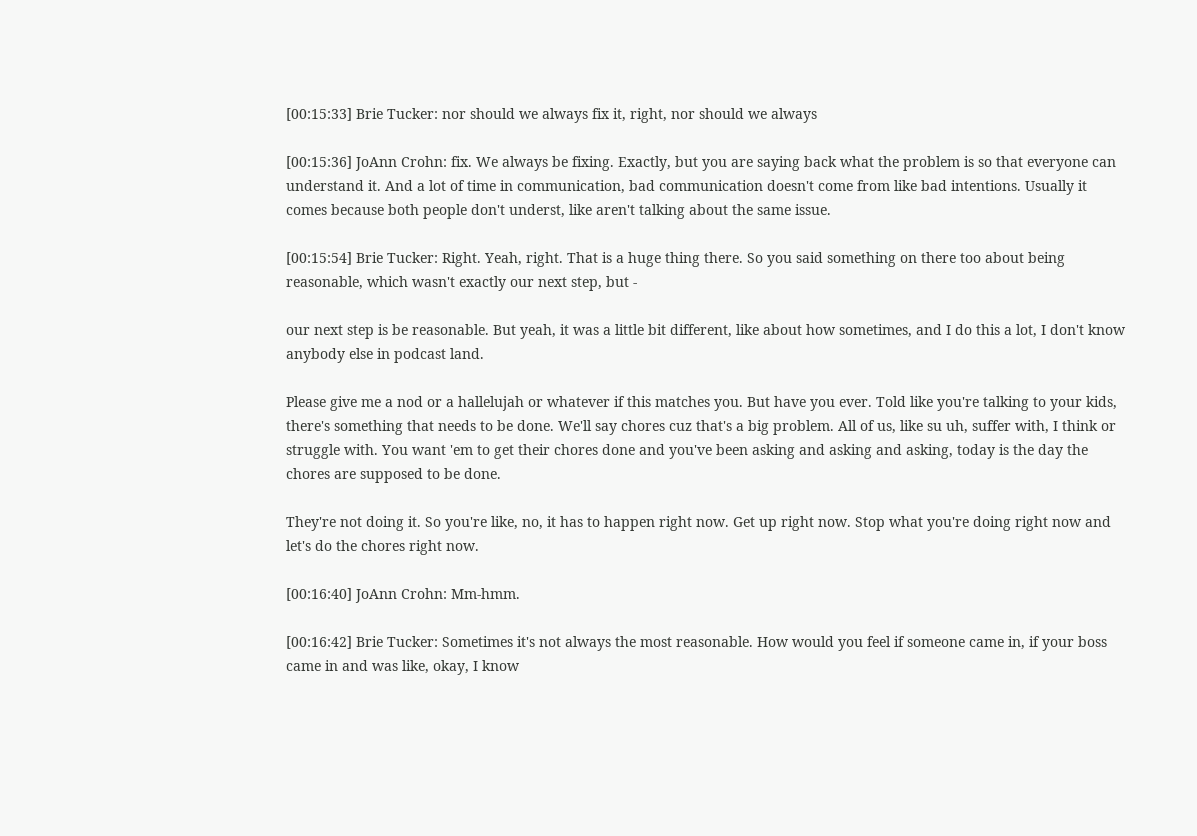[00:15:33] Brie Tucker: nor should we always fix it, right, nor should we always

[00:15:36] JoAnn Crohn: fix. We always be fixing. Exactly, but you are saying back what the problem is so that everyone can understand it. And a lot of time in communication, bad communication doesn't come from like bad intentions. Usually it comes because both people don't underst, like aren't talking about the same issue.

[00:15:54] Brie Tucker: Right. Yeah, right. That is a huge thing there. So you said something on there too about being reasonable, which wasn't exactly our next step, but -

our next step is be reasonable. But yeah, it was a little bit different, like about how sometimes, and I do this a lot, I don't know anybody else in podcast land.

Please give me a nod or a hallelujah or whatever if this matches you. But have you ever. Told like you're talking to your kids, there's something that needs to be done. We'll say chores cuz that's a big problem. All of us, like su uh, suffer with, I think or struggle with. You want 'em to get their chores done and you've been asking and asking and asking, today is the day the chores are supposed to be done.

They're not doing it. So you're like, no, it has to happen right now. Get up right now. Stop what you're doing right now and let's do the chores right now.

[00:16:40] JoAnn Crohn: Mm-hmm.

[00:16:42] Brie Tucker: Sometimes it's not always the most reasonable. How would you feel if someone came in, if your boss came in and was like, okay, I know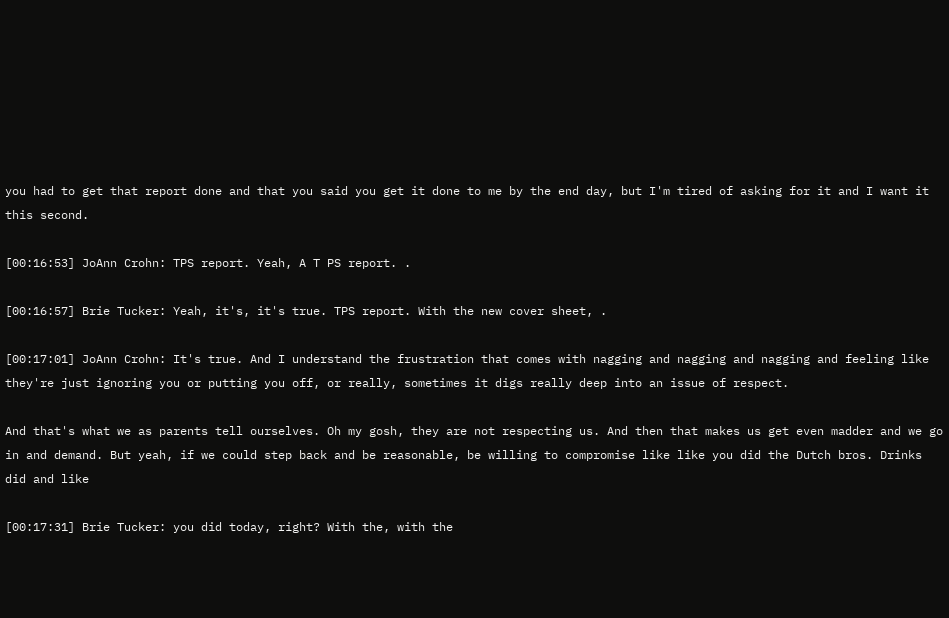you had to get that report done and that you said you get it done to me by the end day, but I'm tired of asking for it and I want it this second.

[00:16:53] JoAnn Crohn: TPS report. Yeah, A T PS report. .

[00:16:57] Brie Tucker: Yeah, it's, it's true. TPS report. With the new cover sheet, .

[00:17:01] JoAnn Crohn: It's true. And I understand the frustration that comes with nagging and nagging and nagging and feeling like they're just ignoring you or putting you off, or really, sometimes it digs really deep into an issue of respect.

And that's what we as parents tell ourselves. Oh my gosh, they are not respecting us. And then that makes us get even madder and we go in and demand. But yeah, if we could step back and be reasonable, be willing to compromise like like you did the Dutch bros. Drinks did and like

[00:17:31] Brie Tucker: you did today, right? With the, with the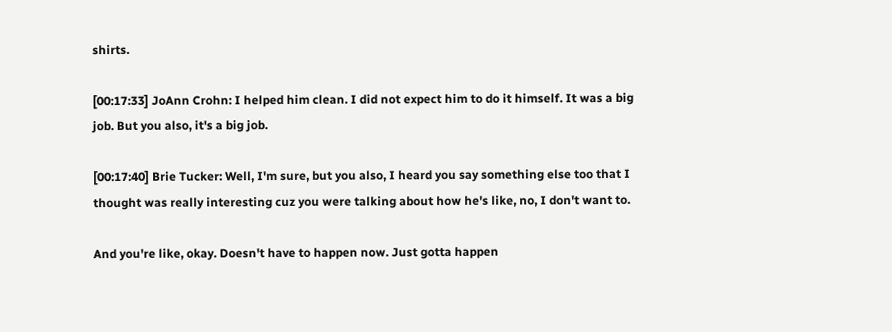shirts.

[00:17:33] JoAnn Crohn: I helped him clean. I did not expect him to do it himself. It was a big job. But you also, it's a big job.

[00:17:40] Brie Tucker: Well, I'm sure, but you also, I heard you say something else too that I thought was really interesting cuz you were talking about how he's like, no, I don't want to.

And you're like, okay. Doesn't have to happen now. Just gotta happen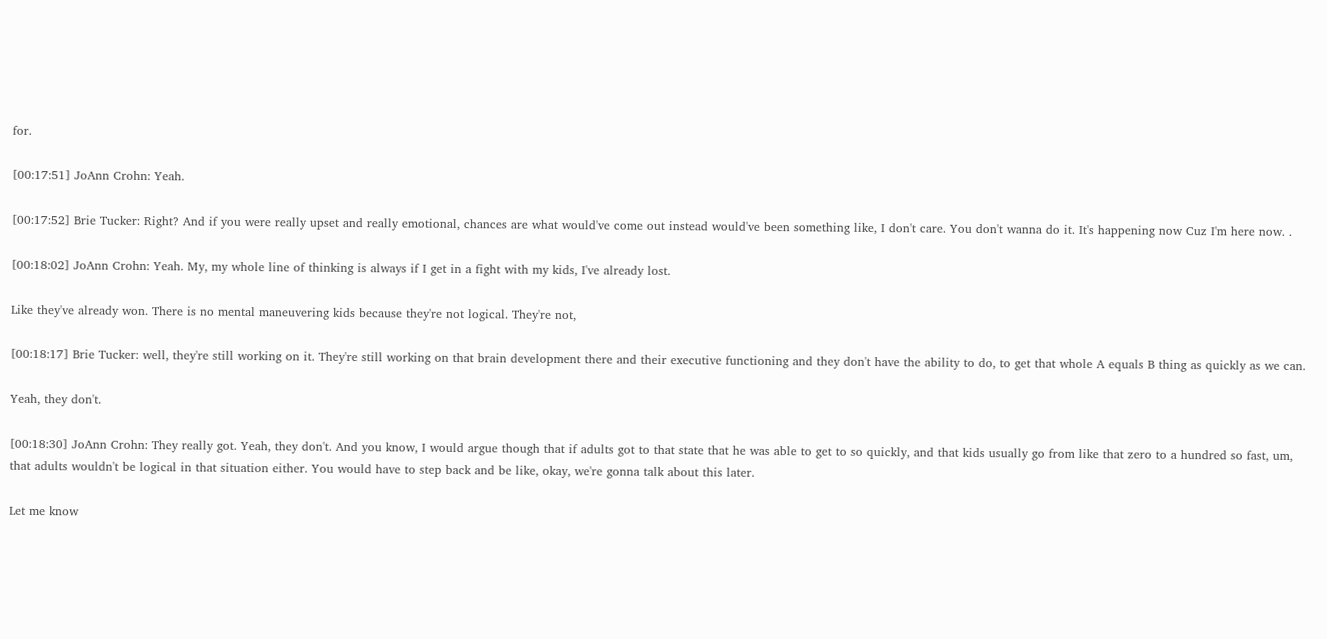for.

[00:17:51] JoAnn Crohn: Yeah.

[00:17:52] Brie Tucker: Right? And if you were really upset and really emotional, chances are what would've come out instead would've been something like, I don't care. You don't wanna do it. It's happening now Cuz I'm here now. .

[00:18:02] JoAnn Crohn: Yeah. My, my whole line of thinking is always if I get in a fight with my kids, I've already lost.

Like they've already won. There is no mental maneuvering kids because they're not logical. They're not,

[00:18:17] Brie Tucker: well, they're still working on it. They're still working on that brain development there and their executive functioning and they don't have the ability to do, to get that whole A equals B thing as quickly as we can.

Yeah, they don't.

[00:18:30] JoAnn Crohn: They really got. Yeah, they don't. And you know, I would argue though that if adults got to that state that he was able to get to so quickly, and that kids usually go from like that zero to a hundred so fast, um, that adults wouldn't be logical in that situation either. You would have to step back and be like, okay, we're gonna talk about this later.

Let me know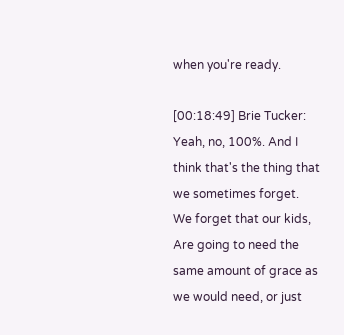when you're ready.

[00:18:49] Brie Tucker: Yeah, no, 100%. And I think that's the thing that we sometimes forget. We forget that our kids, Are going to need the same amount of grace as we would need, or just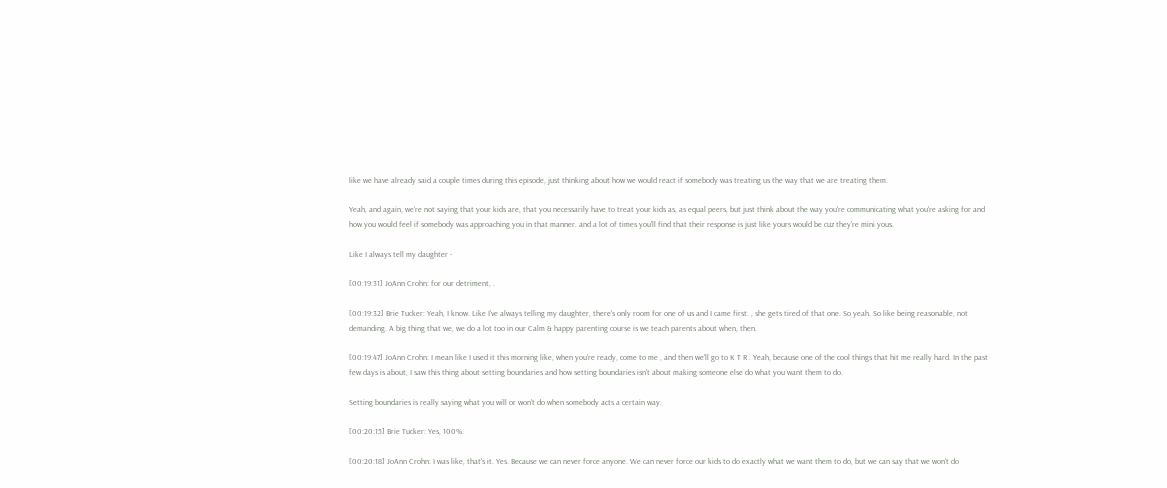like we have already said a couple times during this episode, just thinking about how we would react if somebody was treating us the way that we are treating them.

Yeah, and again, we're not saying that your kids are, that you necessarily have to treat your kids as, as equal peers, but just think about the way you're communicating what you're asking for and how you would feel if somebody was approaching you in that manner. and a lot of times you'll find that their response is just like yours would be cuz they're mini yous.

Like I always tell my daughter -

[00:19:31] JoAnn Crohn: for our detriment, .

[00:19:32] Brie Tucker: Yeah, I know. Like I've always telling my daughter, there's only room for one of us and I came first. , she gets tired of that one. So yeah. So like being reasonable, not demanding. A big thing that we, we do a lot too in our Calm & happy parenting course is we teach parents about when, then.

[00:19:47] JoAnn Crohn: I mean like I used it this morning like, when you're ready, come to me , and then we'll go to K T R . Yeah, because one of the cool things that hit me really hard. In the past few days is about, I saw this thing about setting boundaries and how setting boundaries isn't about making someone else do what you want them to do.

Setting boundaries is really saying what you will or won't do when somebody acts a certain way.

[00:20:15] Brie Tucker: Yes, 100%.

[00:20:18] JoAnn Crohn: I was like, that's it. Yes. Because we can never force anyone. We can never force our kids to do exactly what we want them to do, but we can say that we won't do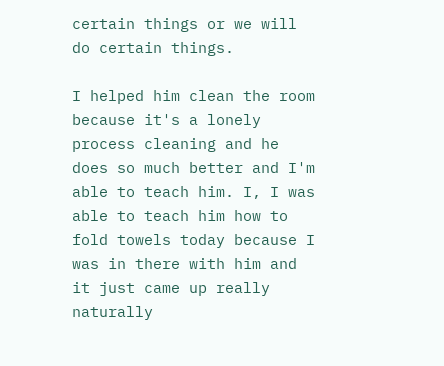certain things or we will do certain things.

I helped him clean the room because it's a lonely process cleaning and he does so much better and I'm able to teach him. I, I was able to teach him how to fold towels today because I was in there with him and it just came up really naturally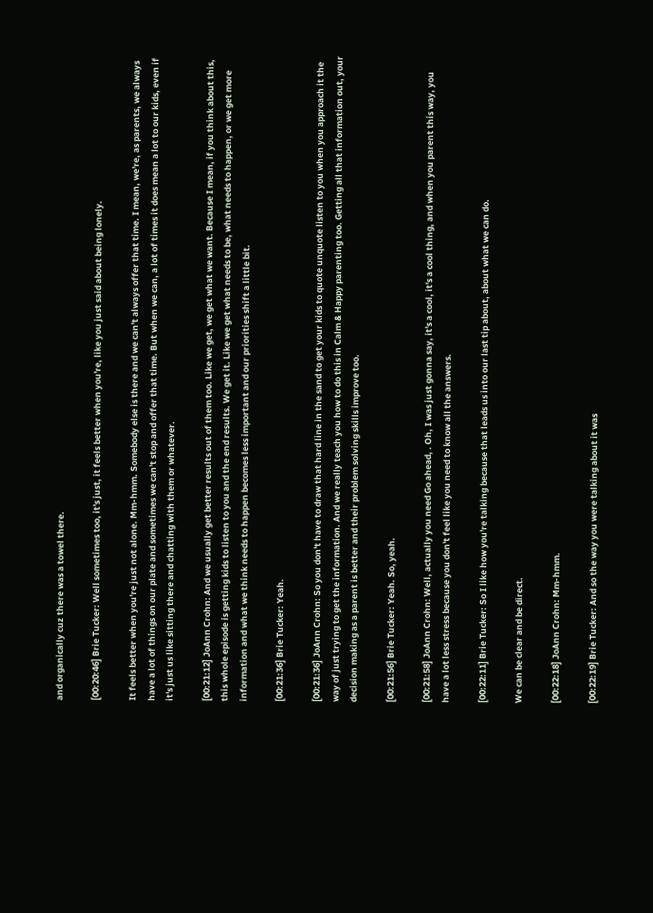and organically cuz there was a towel there.

[00:20:46] Brie Tucker: Well sometimes too, it's just, it feels better when you're, like you just said about being lonely.

It feels better when you're just not alone. Mm-hmm. Somebody else is there and we can't always offer that time. I mean, we're, as parents, we always have a lot of things on our plate and sometimes we can't stop and offer that time. But when we can, a lot of times it does mean a lot to our kids, even if it's just us like sitting there and chatting with them or whatever.

[00:21:12] JoAnn Crohn: And we usually get better results out of them too. Like we get, we get what we want. Because I mean, if you think about this, this whole episode is getting kids to listen to you and the end results. We get it. Like we get what needs to be, what needs to happen, or we get more information and what we think needs to happen becomes less important and our priorities shift a little bit.

[00:21:36] Brie Tucker: Yeah.

[00:21:36] JoAnn Crohn: So you don't have to draw that hard line in the sand to get your kids to quote unquote listen to you when you approach it the way of just trying to get the information. And we really teach you how to do this in Calm & Happy parenting too. Getting all that information out, your decision making as a parent is better and their problem solving skills improve too.

[00:21:56] Brie Tucker: Yeah. So, yeah.

[00:21:58] JoAnn Crohn: Well, actually you need Go ahead, . Oh, I was just gonna say, it's a cool, it's a cool thing, and when you parent this way, you have a lot less stress because you don't feel like you need to know all the answers.

[00:22:11] Brie Tucker: So I like how you're talking because that leads us into our last tip about, about what we can do.

We can be clear and be direct.

[00:22:18] JoAnn Crohn: Mm-hmm.

[00:22:19] Brie Tucker: And so the way you were talking about it was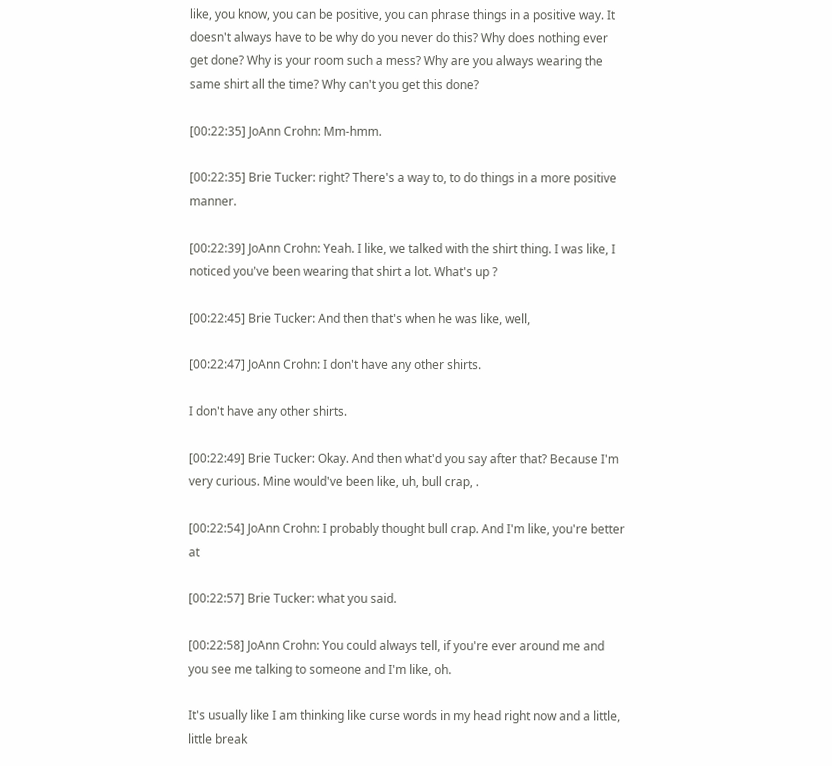like, you know, you can be positive, you can phrase things in a positive way. It doesn't always have to be why do you never do this? Why does nothing ever get done? Why is your room such a mess? Why are you always wearing the same shirt all the time? Why can't you get this done?

[00:22:35] JoAnn Crohn: Mm-hmm.

[00:22:35] Brie Tucker: right? There's a way to, to do things in a more positive manner.

[00:22:39] JoAnn Crohn: Yeah. I like, we talked with the shirt thing. I was like, I noticed you've been wearing that shirt a lot. What's up ?

[00:22:45] Brie Tucker: And then that's when he was like, well,

[00:22:47] JoAnn Crohn: I don't have any other shirts.

I don't have any other shirts.

[00:22:49] Brie Tucker: Okay. And then what'd you say after that? Because I'm very curious. Mine would've been like, uh, bull crap, .

[00:22:54] JoAnn Crohn: I probably thought bull crap. And I'm like, you're better at

[00:22:57] Brie Tucker: what you said.

[00:22:58] JoAnn Crohn: You could always tell, if you're ever around me and you see me talking to someone and I'm like, oh.

It's usually like I am thinking like curse words in my head right now and a little, little break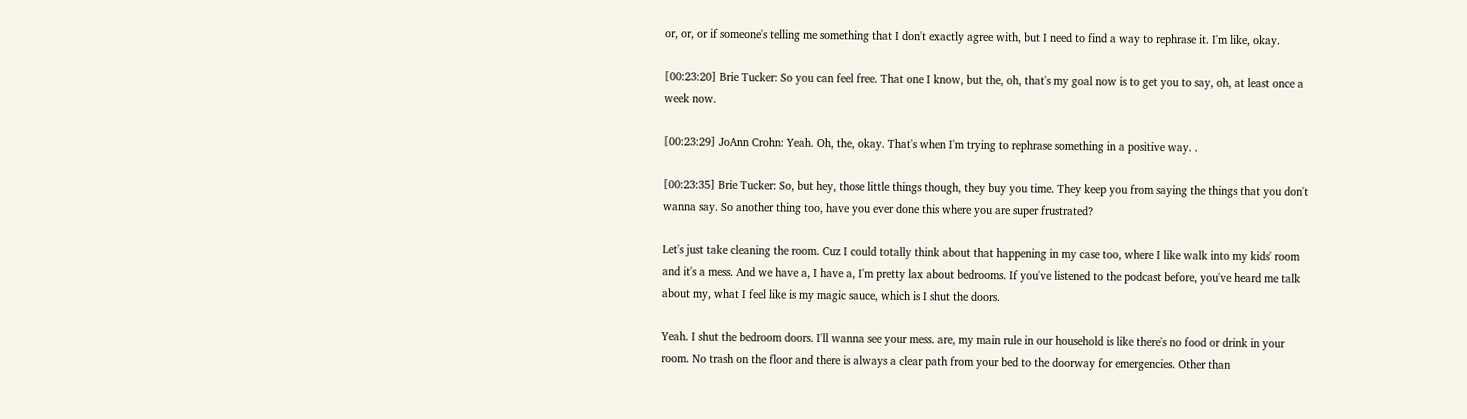or, or, or if someone's telling me something that I don't exactly agree with, but I need to find a way to rephrase it. I'm like, okay.

[00:23:20] Brie Tucker: So you can feel free. That one I know, but the, oh, that's my goal now is to get you to say, oh, at least once a week now.

[00:23:29] JoAnn Crohn: Yeah. Oh, the, okay. That's when I'm trying to rephrase something in a positive way. .

[00:23:35] Brie Tucker: So, but hey, those little things though, they buy you time. They keep you from saying the things that you don't wanna say. So another thing too, have you ever done this where you are super frustrated?

Let's just take cleaning the room. Cuz I could totally think about that happening in my case too, where I like walk into my kids' room and it's a mess. And we have a, I have a, I'm pretty lax about bedrooms. If you've listened to the podcast before, you've heard me talk about my, what I feel like is my magic sauce, which is I shut the doors.

Yeah. I shut the bedroom doors. I'll wanna see your mess. are, my main rule in our household is like there's no food or drink in your room. No trash on the floor and there is always a clear path from your bed to the doorway for emergencies. Other than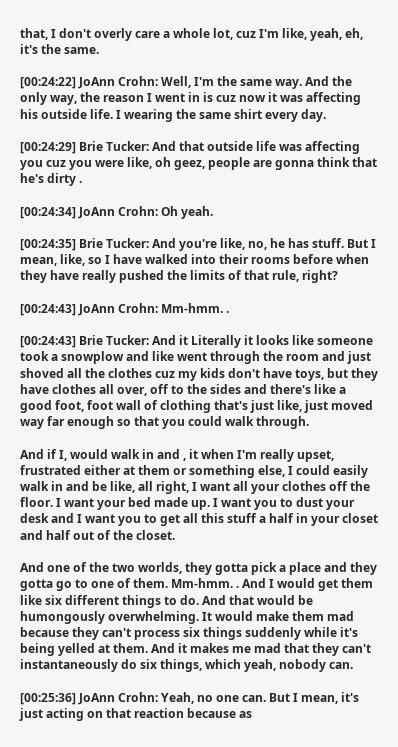that, I don't overly care a whole lot, cuz I'm like, yeah, eh, it's the same.

[00:24:22] JoAnn Crohn: Well, I'm the same way. And the only way, the reason I went in is cuz now it was affecting his outside life. I wearing the same shirt every day.

[00:24:29] Brie Tucker: And that outside life was affecting you cuz you were like, oh geez, people are gonna think that he's dirty .

[00:24:34] JoAnn Crohn: Oh yeah.

[00:24:35] Brie Tucker: And you're like, no, he has stuff. But I mean, like, so I have walked into their rooms before when they have really pushed the limits of that rule, right?

[00:24:43] JoAnn Crohn: Mm-hmm. .

[00:24:43] Brie Tucker: And it Literally it looks like someone took a snowplow and like went through the room and just shoved all the clothes cuz my kids don't have toys, but they have clothes all over, off to the sides and there's like a good foot, foot wall of clothing that's just like, just moved way far enough so that you could walk through.

And if I, would walk in and , it when I'm really upset, frustrated either at them or something else, I could easily walk in and be like, all right, I want all your clothes off the floor. I want your bed made up. I want you to dust your desk and I want you to get all this stuff a half in your closet and half out of the closet.

And one of the two worlds, they gotta pick a place and they gotta go to one of them. Mm-hmm. . And I would get them like six different things to do. And that would be humongously overwhelming. It would make them mad because they can't process six things suddenly while it's being yelled at them. And it makes me mad that they can't instantaneously do six things, which yeah, nobody can.

[00:25:36] JoAnn Crohn: Yeah, no one can. But I mean, it's just acting on that reaction because as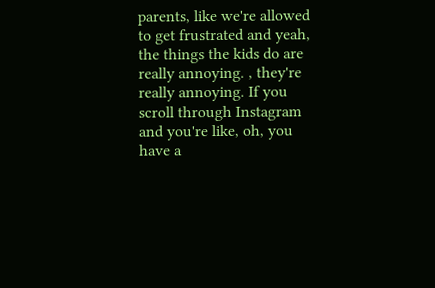parents, like we're allowed to get frustrated and yeah, the things the kids do are really annoying. , they're really annoying. If you scroll through Instagram and you're like, oh, you have a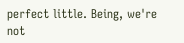perfect little. Being, we're not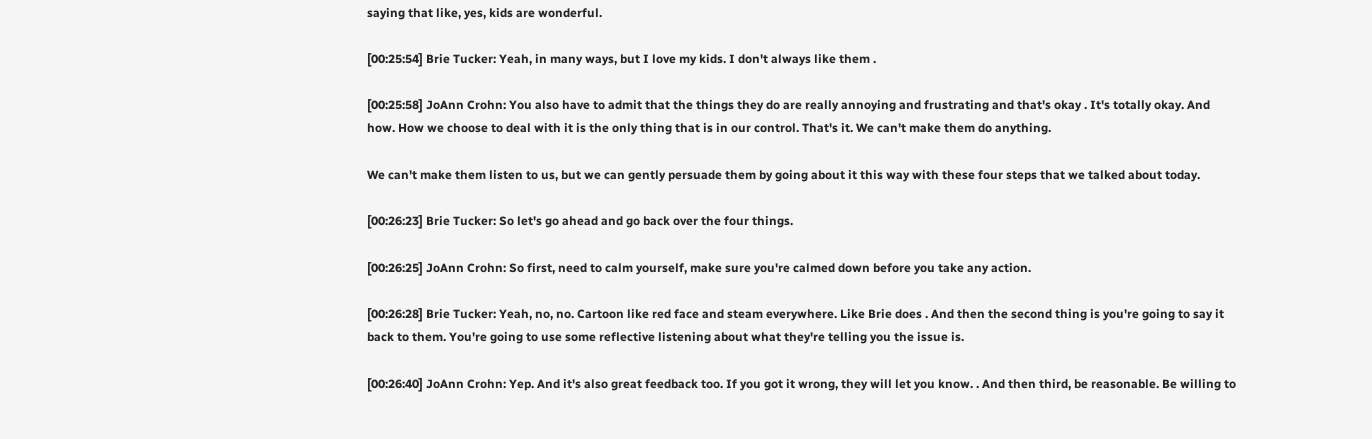saying that like, yes, kids are wonderful.

[00:25:54] Brie Tucker: Yeah, in many ways, but I love my kids. I don't always like them .

[00:25:58] JoAnn Crohn: You also have to admit that the things they do are really annoying and frustrating and that's okay . It's totally okay. And how. How we choose to deal with it is the only thing that is in our control. That's it. We can't make them do anything.

We can't make them listen to us, but we can gently persuade them by going about it this way with these four steps that we talked about today.

[00:26:23] Brie Tucker: So let's go ahead and go back over the four things.

[00:26:25] JoAnn Crohn: So first, need to calm yourself, make sure you're calmed down before you take any action.

[00:26:28] Brie Tucker: Yeah, no, no. Cartoon like red face and steam everywhere. Like Brie does . And then the second thing is you're going to say it back to them. You're going to use some reflective listening about what they're telling you the issue is.

[00:26:40] JoAnn Crohn: Yep. And it's also great feedback too. If you got it wrong, they will let you know. . And then third, be reasonable. Be willing to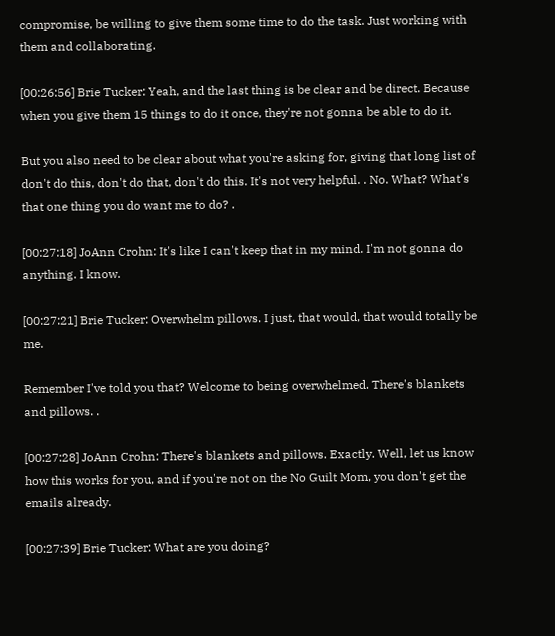compromise, be willing to give them some time to do the task. Just working with them and collaborating.

[00:26:56] Brie Tucker: Yeah, and the last thing is be clear and be direct. Because when you give them 15 things to do it once, they're not gonna be able to do it.

But you also need to be clear about what you're asking for, giving that long list of don't do this, don't do that, don't do this. It's not very helpful. . No. What? What's that one thing you do want me to do? .

[00:27:18] JoAnn Crohn: It's like I can't keep that in my mind. I'm not gonna do anything. I know.

[00:27:21] Brie Tucker: Overwhelm pillows. I just, that would, that would totally be me.

Remember I've told you that? Welcome to being overwhelmed. There's blankets and pillows. .

[00:27:28] JoAnn Crohn: There's blankets and pillows. Exactly. Well, let us know how this works for you, and if you're not on the No Guilt Mom, you don't get the emails already.

[00:27:39] Brie Tucker: What are you doing?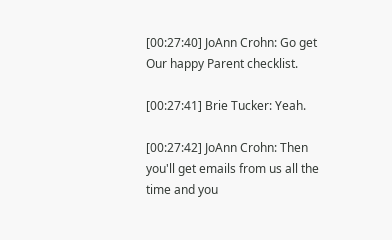[00:27:40] JoAnn Crohn: Go get Our happy Parent checklist.

[00:27:41] Brie Tucker: Yeah.

[00:27:42] JoAnn Crohn: Then you'll get emails from us all the time and you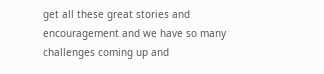get all these great stories and encouragement and we have so many challenges coming up and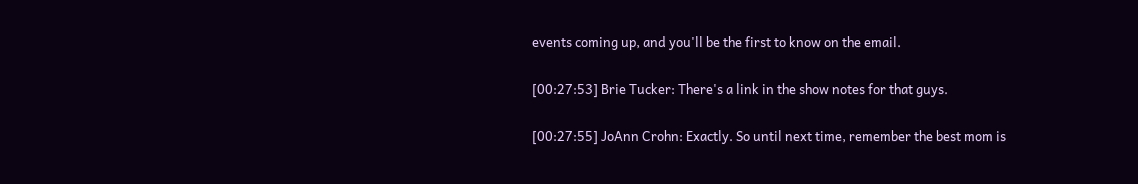events coming up, and you'll be the first to know on the email.

[00:27:53] Brie Tucker: There's a link in the show notes for that guys.

[00:27:55] JoAnn Crohn: Exactly. So until next time, remember the best mom is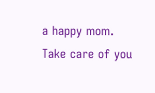a happy mom. Take care of you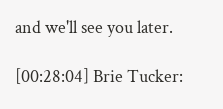and we'll see you later.

[00:28:04] Brie Tucker: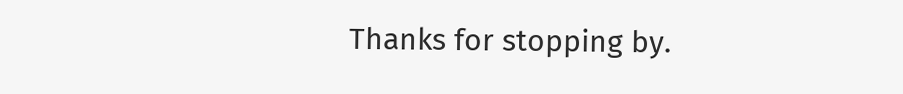Thanks for stopping by.